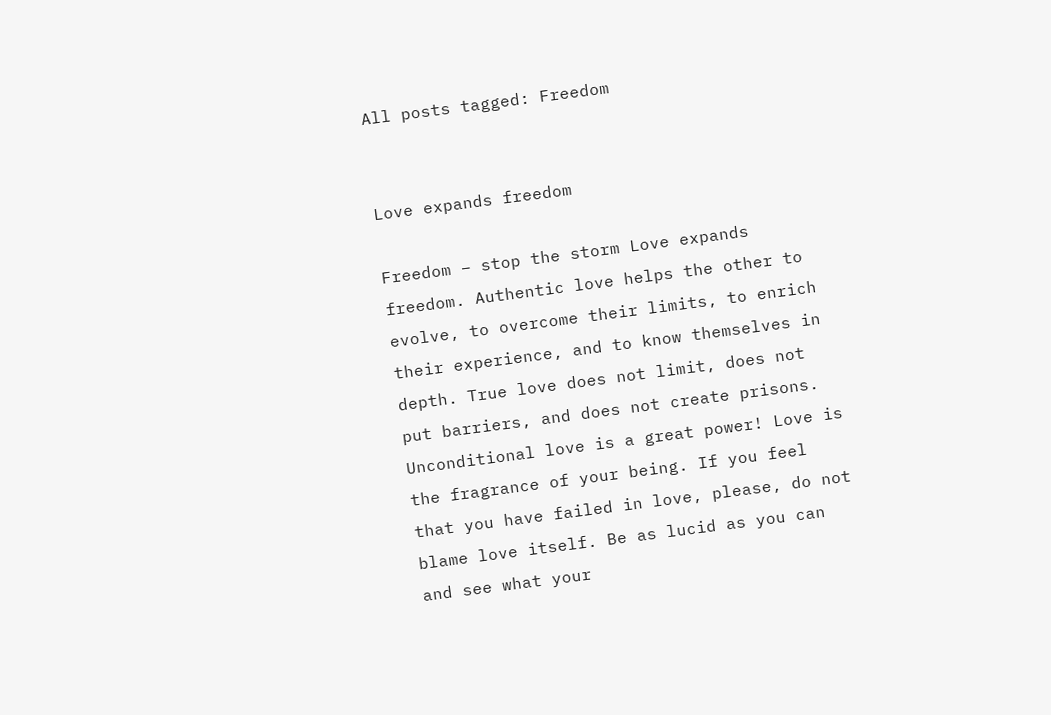All posts tagged: Freedom


Love expands freedom

Freedom – stop the storm Love expands freedom. Authentic love helps the other to evolve, to overcome their limits, to enrich their experience, and to know themselves in depth. True love does not limit, does not put barriers, and does not create prisons. Unconditional love is a great power! Love is the fragrance of your being. If you feel that you have failed in love, please, do not blame love itself. Be as lucid as you can and see what your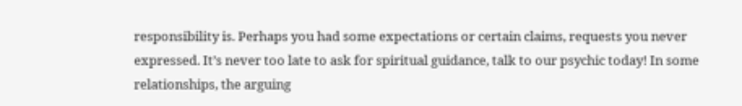responsibility is. Perhaps you had some expectations or certain claims, requests you never expressed. It’s never too late to ask for spiritual guidance, talk to our psychic today! In some relationships, the arguing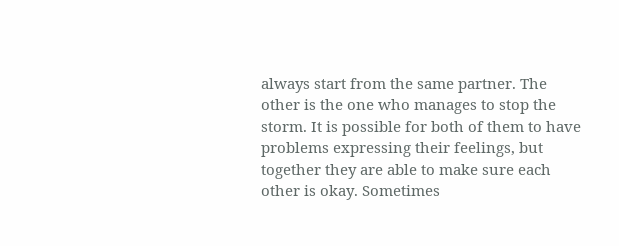always start from the same partner. The other is the one who manages to stop the storm. It is possible for both of them to have problems expressing their feelings, but together they are able to make sure each other is okay. Sometimes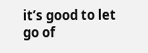it’s good to let go of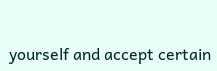yourself and accept certain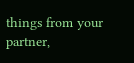things from your partner,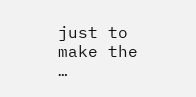just to make the …